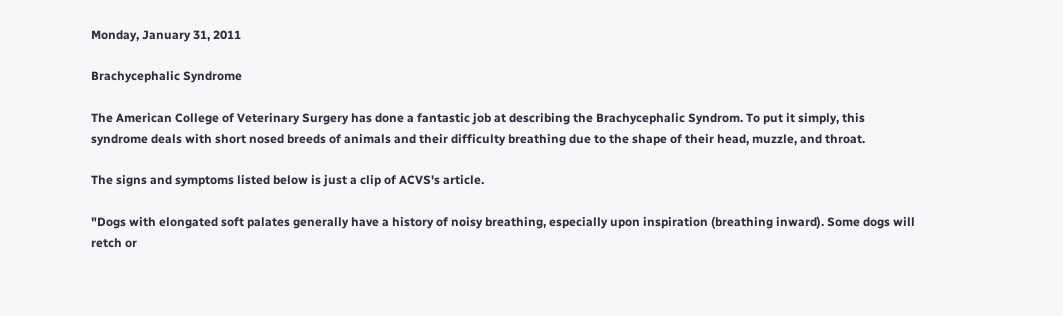Monday, January 31, 2011

Brachycephalic Syndrome

The American College of Veterinary Surgery has done a fantastic job at describing the Brachycephalic Syndrom. To put it simply, this syndrome deals with short nosed breeds of animals and their difficulty breathing due to the shape of their head, muzzle, and throat.

The signs and symptoms listed below is just a clip of ACVS's article.

"Dogs with elongated soft palates generally have a history of noisy breathing, especially upon inspiration (breathing inward). Some dogs will retch or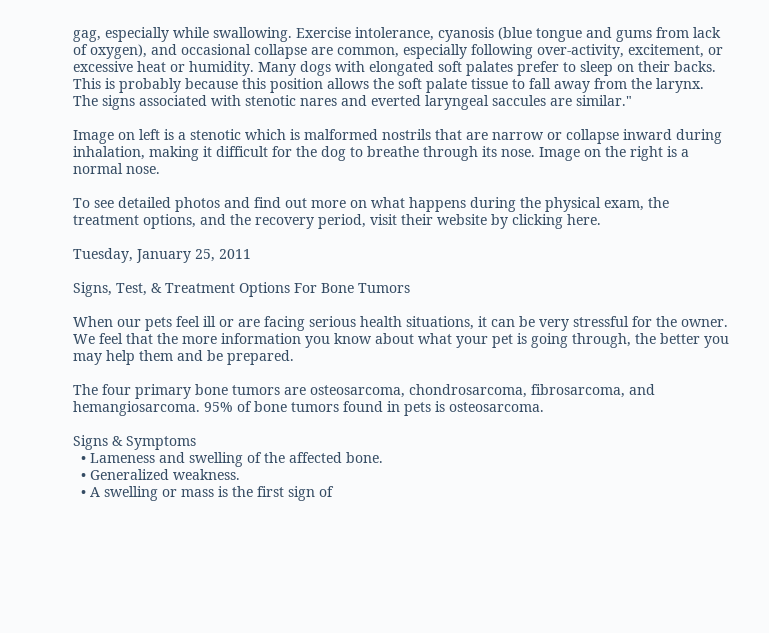gag, especially while swallowing. Exercise intolerance, cyanosis (blue tongue and gums from lack of oxygen), and occasional collapse are common, especially following over-activity, excitement, or excessive heat or humidity. Many dogs with elongated soft palates prefer to sleep on their backs. This is probably because this position allows the soft palate tissue to fall away from the larynx. The signs associated with stenotic nares and everted laryngeal saccules are similar."

Image on left is a stenotic which is malformed nostrils that are narrow or collapse inward during inhalation, making it difficult for the dog to breathe through its nose. Image on the right is a normal nose.

To see detailed photos and find out more on what happens during the physical exam, the treatment options, and the recovery period, visit their website by clicking here.

Tuesday, January 25, 2011

Signs, Test, & Treatment Options For Bone Tumors

When our pets feel ill or are facing serious health situations, it can be very stressful for the owner. We feel that the more information you know about what your pet is going through, the better you may help them and be prepared.

The four primary bone tumors are osteosarcoma, chondrosarcoma, fibrosarcoma, and hemangiosarcoma. 95% of bone tumors found in pets is osteosarcoma.

Signs & Symptoms
  • Lameness and swelling of the affected bone.
  • Generalized weakness.
  • A swelling or mass is the first sign of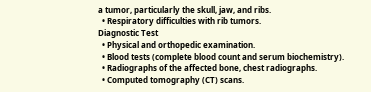a tumor, particularly the skull, jaw, and ribs.
  • Respiratory difficulties with rib tumors.
Diagnostic Test
  • Physical and orthopedic examination.
  • Blood tests (complete blood count and serum biochemistry).
  • Radiographs of the affected bone, chest radiographs.
  • Computed tomography (CT) scans.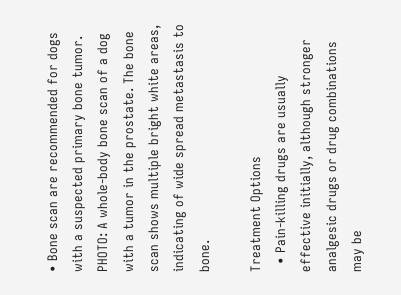• Bone scan are recommended for dogs with a suspected primary bone tumor.
PHOTO: A whole-body bone scan of a dog with a tumor in the prostate. The bone scan shows multiple bright white areas, indicating of wide spread metastasis to bone.

Treatment Options
  • Pain-killing drugs are usually effective initially, although stronger analgesic drugs or drug combinations may be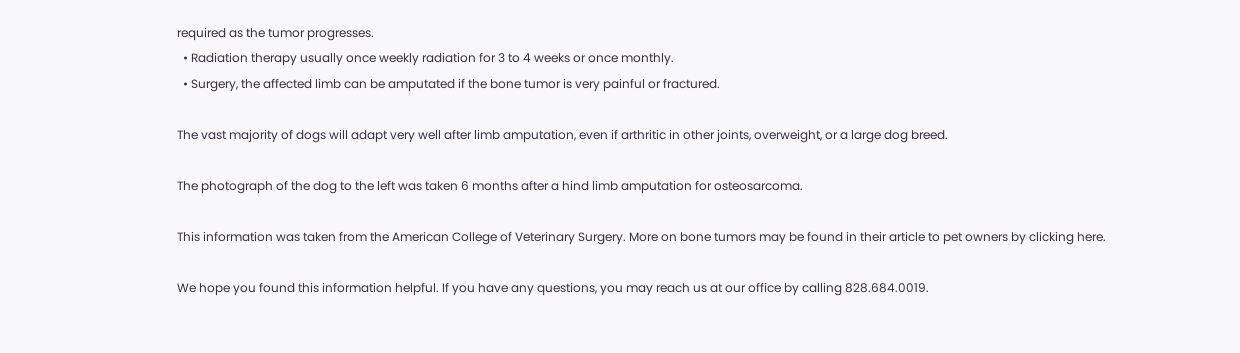required as the tumor progresses.
  • Radiation therapy usually once weekly radiation for 3 to 4 weeks or once monthly.
  • Surgery, the affected limb can be amputated if the bone tumor is very painful or fractured.

The vast majority of dogs will adapt very well after limb amputation, even if arthritic in other joints, overweight, or a large dog breed.

The photograph of the dog to the left was taken 6 months after a hind limb amputation for osteosarcoma.

This information was taken from the American College of Veterinary Surgery. More on bone tumors may be found in their article to pet owners by clicking here.

We hope you found this information helpful. If you have any questions, you may reach us at our office by calling 828.684.0019.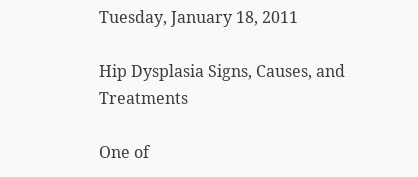Tuesday, January 18, 2011

Hip Dysplasia Signs, Causes, and Treatments

One of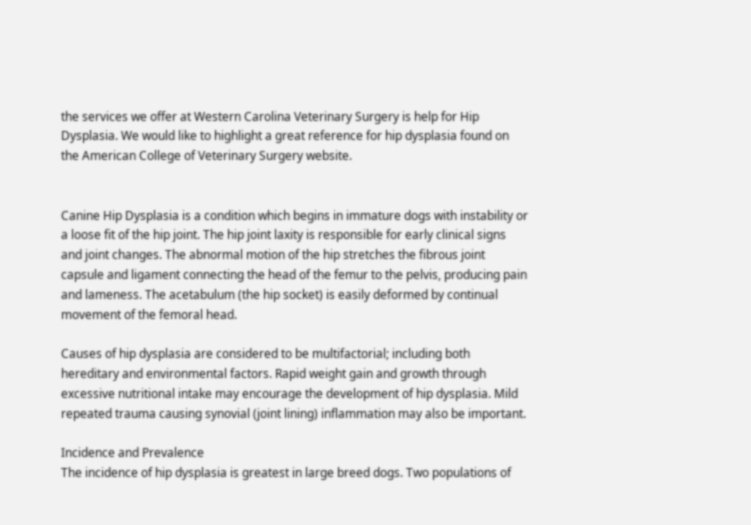the services we offer at Western Carolina Veterinary Surgery is help for Hip Dysplasia. We would like to highlight a great reference for hip dysplasia found on the American College of Veterinary Surgery website.


Canine Hip Dysplasia is a condition which begins in immature dogs with instability or a loose fit of the hip joint. The hip joint laxity is responsible for early clinical signs and joint changes. The abnormal motion of the hip stretches the fibrous joint capsule and ligament connecting the head of the femur to the pelvis, producing pain and lameness. The acetabulum (the hip socket) is easily deformed by continual movement of the femoral head.

Causes of hip dysplasia are considered to be multifactorial; including both hereditary and environmental factors. Rapid weight gain and growth through excessive nutritional intake may encourage the development of hip dysplasia. Mild repeated trauma causing synovial (joint lining) inflammation may also be important.

Incidence and Prevalence
The incidence of hip dysplasia is greatest in large breed dogs. Two populations of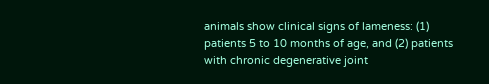animals show clinical signs of lameness: (1) patients 5 to 10 months of age, and (2) patients with chronic degenerative joint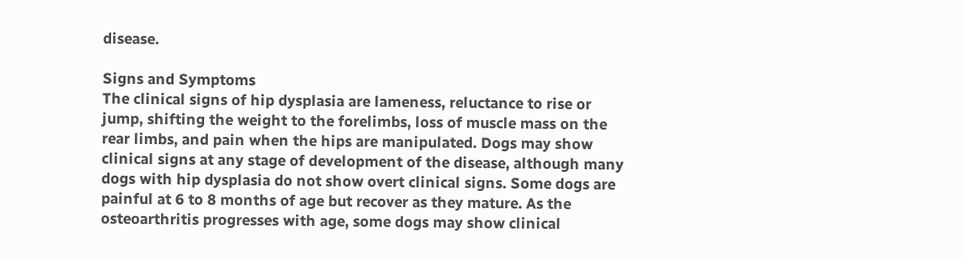disease.

Signs and Symptoms
The clinical signs of hip dysplasia are lameness, reluctance to rise or jump, shifting the weight to the forelimbs, loss of muscle mass on the rear limbs, and pain when the hips are manipulated. Dogs may show clinical signs at any stage of development of the disease, although many dogs with hip dysplasia do not show overt clinical signs. Some dogs are painful at 6 to 8 months of age but recover as they mature. As the osteoarthritis progresses with age, some dogs may show clinical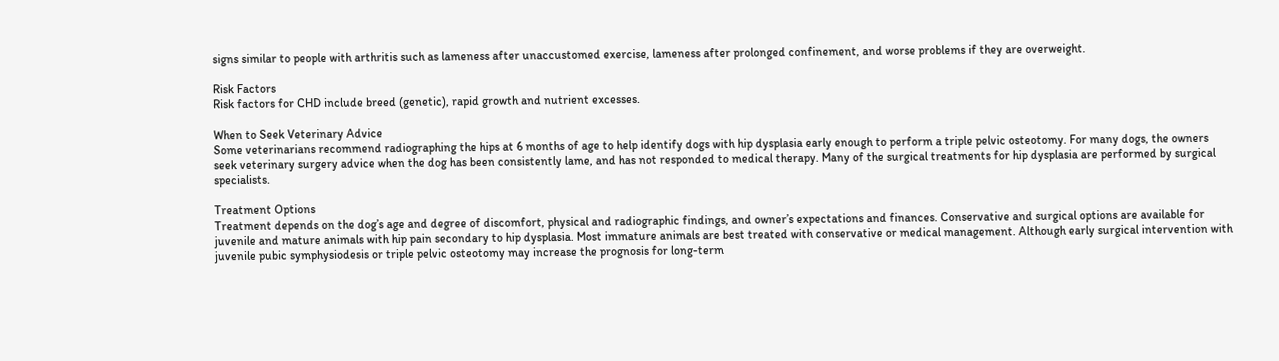signs similar to people with arthritis such as lameness after unaccustomed exercise, lameness after prolonged confinement, and worse problems if they are overweight.

Risk Factors
Risk factors for CHD include breed (genetic), rapid growth and nutrient excesses.

When to Seek Veterinary Advice
Some veterinarians recommend radiographing the hips at 6 months of age to help identify dogs with hip dysplasia early enough to perform a triple pelvic osteotomy. For many dogs, the owners seek veterinary surgery advice when the dog has been consistently lame, and has not responded to medical therapy. Many of the surgical treatments for hip dysplasia are performed by surgical specialists.

Treatment Options
Treatment depends on the dog’s age and degree of discomfort, physical and radiographic findings, and owner’s expectations and finances. Conservative and surgical options are available for juvenile and mature animals with hip pain secondary to hip dysplasia. Most immature animals are best treated with conservative or medical management. Although early surgical intervention with juvenile pubic symphysiodesis or triple pelvic osteotomy may increase the prognosis for long-term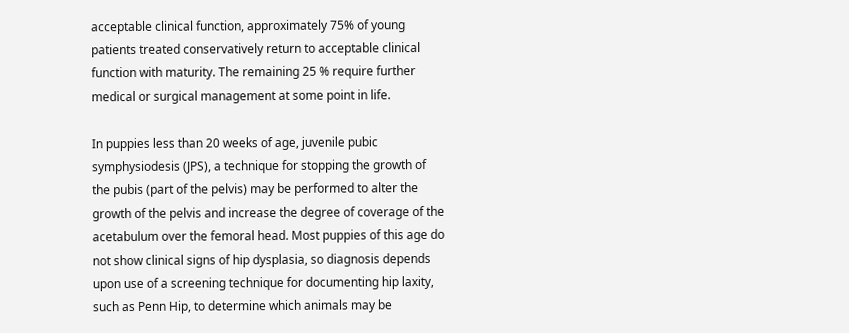acceptable clinical function, approximately 75% of young patients treated conservatively return to acceptable clinical function with maturity. The remaining 25 % require further medical or surgical management at some point in life.

In puppies less than 20 weeks of age, juvenile pubic symphysiodesis (JPS), a technique for stopping the growth of the pubis (part of the pelvis) may be performed to alter the growth of the pelvis and increase the degree of coverage of the acetabulum over the femoral head. Most puppies of this age do not show clinical signs of hip dysplasia, so diagnosis depends upon use of a screening technique for documenting hip laxity, such as Penn Hip, to determine which animals may be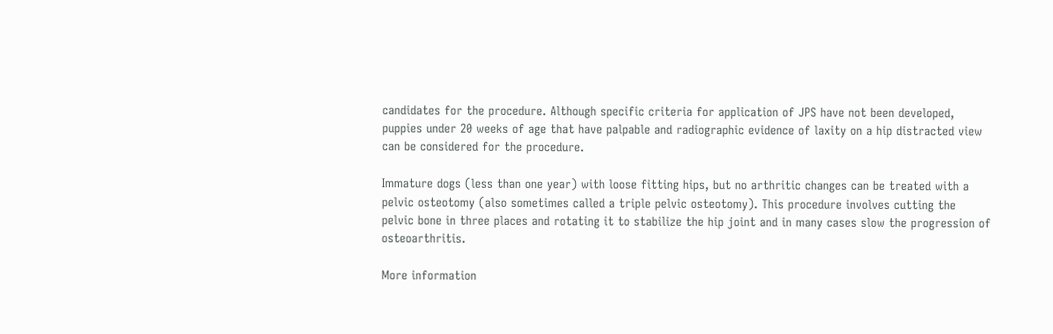candidates for the procedure. Although specific criteria for application of JPS have not been developed, puppies under 20 weeks of age that have palpable and radiographic evidence of laxity on a hip distracted view can be considered for the procedure.

Immature dogs (less than one year) with loose fitting hips, but no arthritic changes can be treated with a pelvic osteotomy (also sometimes called a triple pelvic osteotomy). This procedure involves cutting the pelvic bone in three places and rotating it to stabilize the hip joint and in many cases slow the progression of osteoarthritis.

More information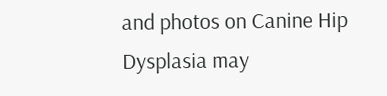and photos on Canine Hip Dysplasia may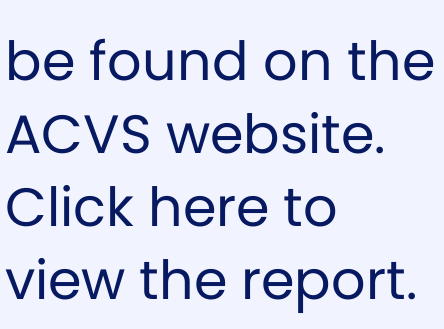be found on the ACVS website.
Click here to view the report.